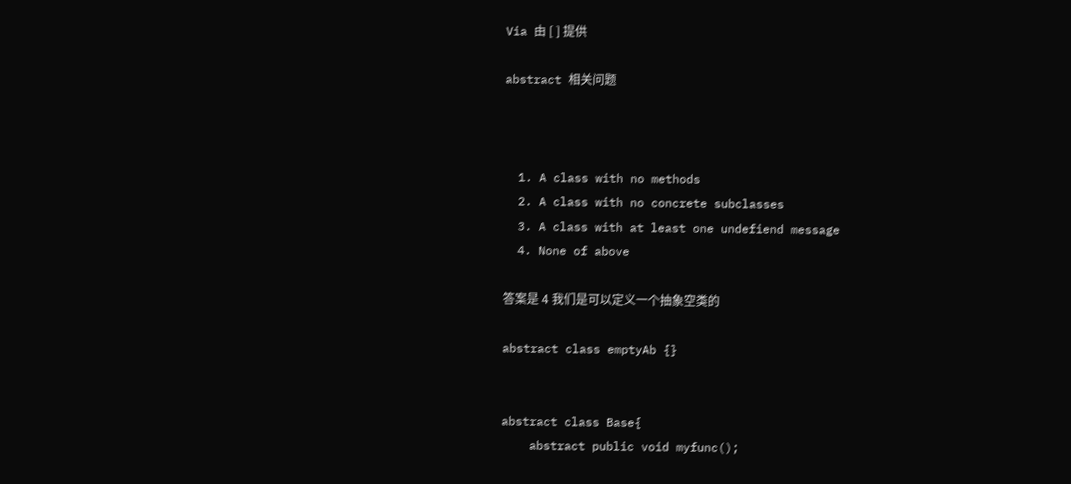Via 由 [ ] 提供

abstract 相关问题



  1. A class with no methods
  2. A class with no concrete subclasses
  3. A class with at least one undefiend message
  4. None of above

答案是 4 我们是可以定义一个抽象空类的

abstract class emptyAb {}


abstract class Base{
    abstract public void myfunc();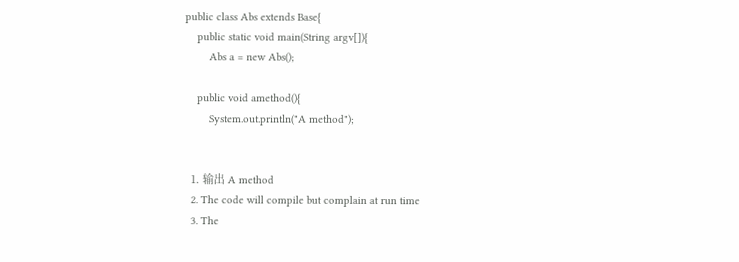public class Abs extends Base{
    public static void main(String argv[]){
        Abs a = new Abs();

    public void amethod(){
        System.out.println("A method");


  1. 输出 A method
  2. The code will compile but complain at run time
  3. The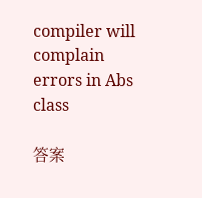compiler will complain errors in Abs class

答案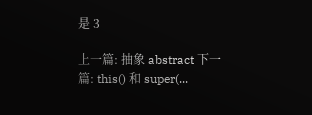是 3

上一篇: 抽象 abstract 下一篇: this() 和 super(...